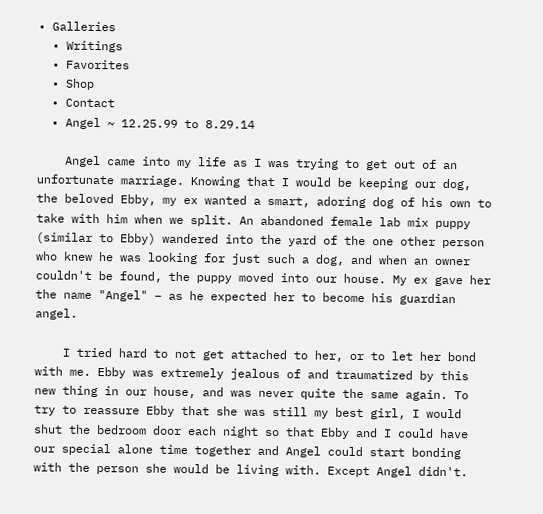• Galleries
  • Writings
  • Favorites
  • Shop
  • Contact
  • Angel ~ 12.25.99 to 8.29.14

    Angel came into my life as I was trying to get out of an unfortunate marriage. Knowing that I would be keeping our dog, the beloved Ebby, my ex wanted a smart, adoring dog of his own to take with him when we split. An abandoned female lab mix puppy (similar to Ebby) wandered into the yard of the one other person who knew he was looking for just such a dog, and when an owner couldn't be found, the puppy moved into our house. My ex gave her the name "Angel" – as he expected her to become his guardian angel.

    I tried hard to not get attached to her, or to let her bond with me. Ebby was extremely jealous of and traumatized by this new thing in our house, and was never quite the same again. To try to reassure Ebby that she was still my best girl, I would shut the bedroom door each night so that Ebby and I could have our special alone time together and Angel could start bonding with the person she would be living with. Except Angel didn't.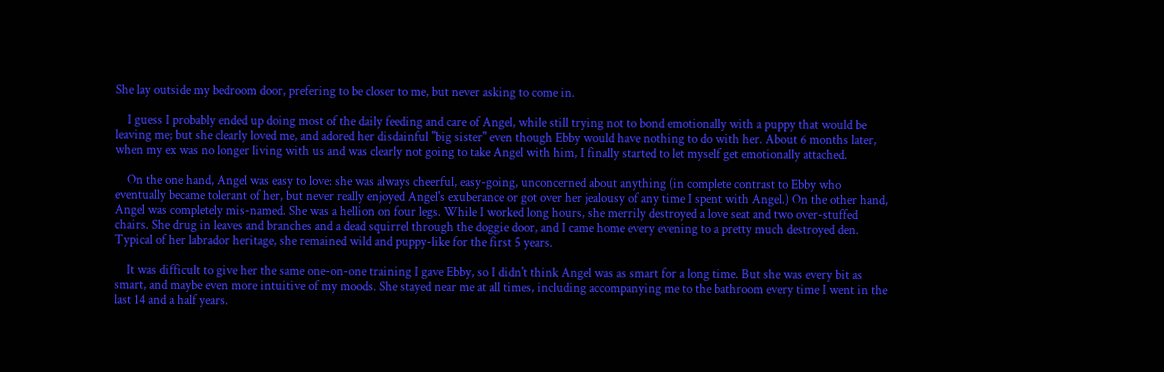She lay outside my bedroom door, prefering to be closer to me, but never asking to come in.

    I guess I probably ended up doing most of the daily feeding and care of Angel, while still trying not to bond emotionally with a puppy that would be leaving me; but she clearly loved me, and adored her disdainful "big sister" even though Ebby would have nothing to do with her. About 6 months later, when my ex was no longer living with us and was clearly not going to take Angel with him, I finally started to let myself get emotionally attached.

    On the one hand, Angel was easy to love: she was always cheerful, easy-going, unconcerned about anything (in complete contrast to Ebby who eventually became tolerant of her, but never really enjoyed Angel's exuberance or got over her jealousy of any time I spent with Angel.) On the other hand, Angel was completely mis-named. She was a hellion on four legs. While I worked long hours, she merrily destroyed a love seat and two over-stuffed chairs. She drug in leaves and branches and a dead squirrel through the doggie door, and I came home every evening to a pretty much destroyed den. Typical of her labrador heritage, she remained wild and puppy-like for the first 5 years.

    It was difficult to give her the same one-on-one training I gave Ebby, so I didn't think Angel was as smart for a long time. But she was every bit as smart, and maybe even more intuitive of my moods. She stayed near me at all times, including accompanying me to the bathroom every time I went in the last 14 and a half years.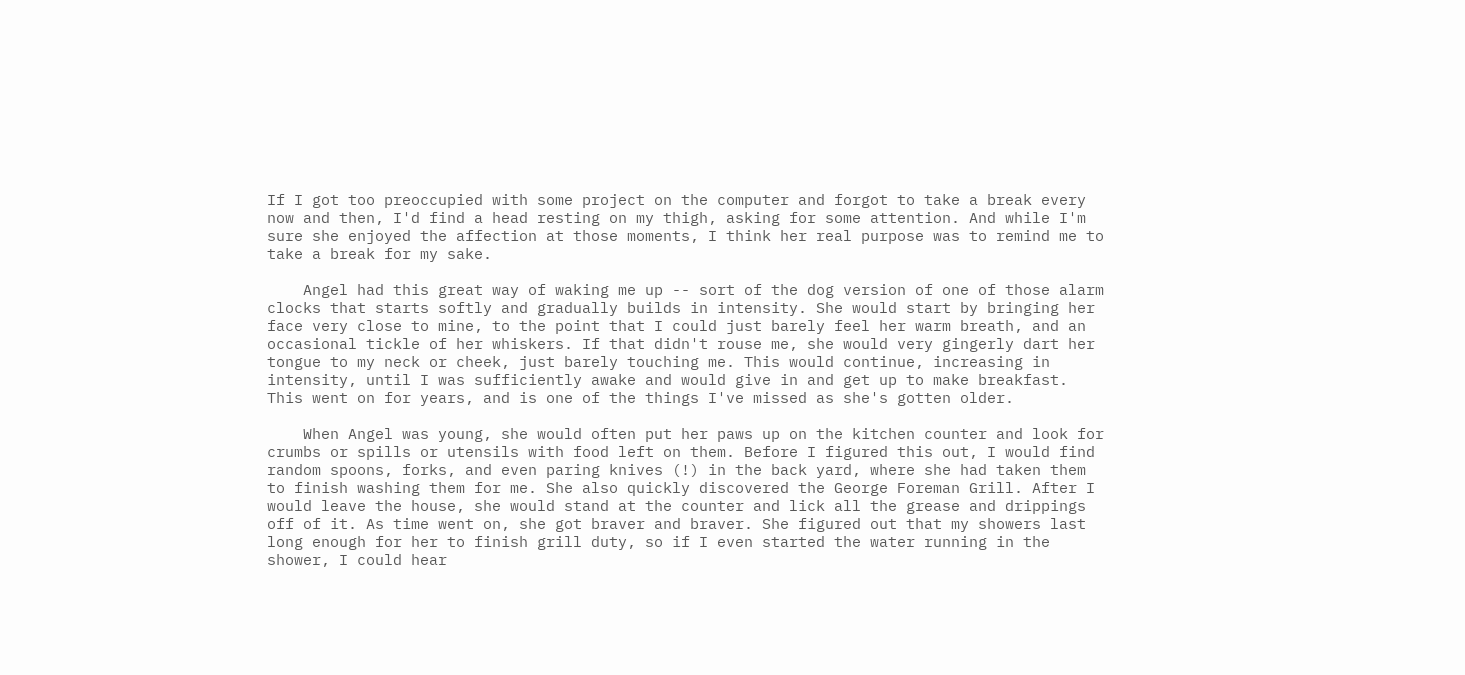If I got too preoccupied with some project on the computer and forgot to take a break every now and then, I'd find a head resting on my thigh, asking for some attention. And while I'm sure she enjoyed the affection at those moments, I think her real purpose was to remind me to take a break for my sake.

    Angel had this great way of waking me up -- sort of the dog version of one of those alarm clocks that starts softly and gradually builds in intensity. She would start by bringing her face very close to mine, to the point that I could just barely feel her warm breath, and an occasional tickle of her whiskers. If that didn't rouse me, she would very gingerly dart her tongue to my neck or cheek, just barely touching me. This would continue, increasing in intensity, until I was sufficiently awake and would give in and get up to make breakfast. This went on for years, and is one of the things I've missed as she's gotten older.

    When Angel was young, she would often put her paws up on the kitchen counter and look for crumbs or spills or utensils with food left on them. Before I figured this out, I would find random spoons, forks, and even paring knives (!) in the back yard, where she had taken them to finish washing them for me. She also quickly discovered the George Foreman Grill. After I would leave the house, she would stand at the counter and lick all the grease and drippings off of it. As time went on, she got braver and braver. She figured out that my showers last long enough for her to finish grill duty, so if I even started the water running in the shower, I could hear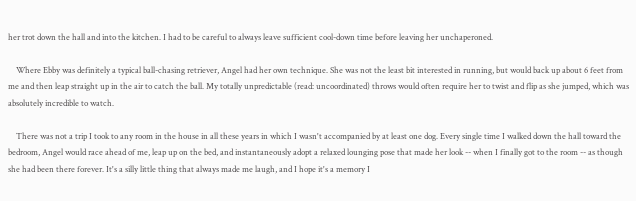her trot down the hall and into the kitchen. I had to be careful to always leave sufficient cool-down time before leaving her unchaperoned.

    Where Ebby was definitely a typical ball-chasing retriever, Angel had her own technique. She was not the least bit interested in running, but would back up about 6 feet from me and then leap straight up in the air to catch the ball. My totally unpredictable (read: uncoordinated) throws would often require her to twist and flip as she jumped, which was absolutely incredible to watch.

    There was not a trip I took to any room in the house in all these years in which I wasn't accompanied by at least one dog. Every single time I walked down the hall toward the bedroom, Angel would race ahead of me, leap up on the bed, and instantaneously adopt a relaxed lounging pose that made her look -- when I finally got to the room -- as though she had been there forever. It's a silly little thing that always made me laugh, and I hope it's a memory I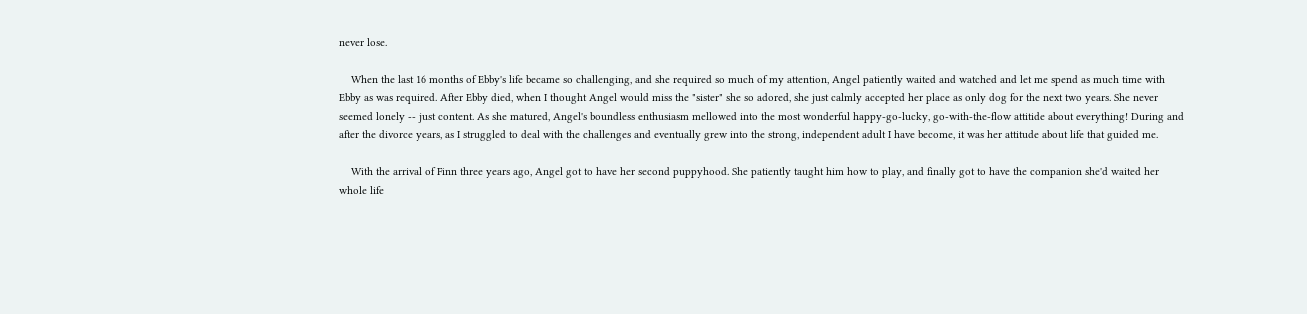never lose.

    When the last 16 months of Ebby's life became so challenging, and she required so much of my attention, Angel patiently waited and watched and let me spend as much time with Ebby as was required. After Ebby died, when I thought Angel would miss the "sister" she so adored, she just calmly accepted her place as only dog for the next two years. She never seemed lonely -- just content. As she matured, Angel's boundless enthusiasm mellowed into the most wonderful happy-go-lucky, go-with-the-flow attitide about everything! During and after the divorce years, as I struggled to deal with the challenges and eventually grew into the strong, independent adult I have become, it was her attitude about life that guided me.

    With the arrival of Finn three years ago, Angel got to have her second puppyhood. She patiently taught him how to play, and finally got to have the companion she'd waited her whole life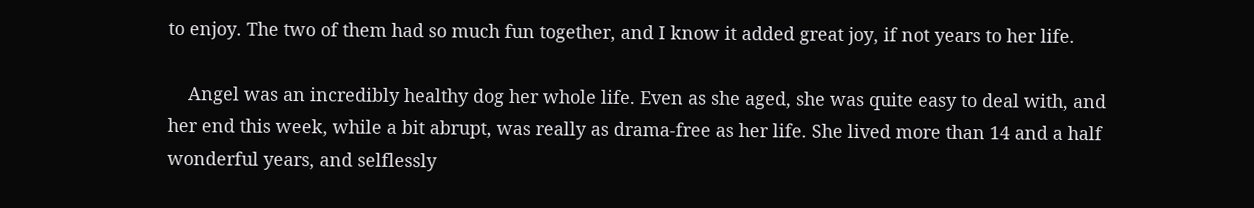to enjoy. The two of them had so much fun together, and I know it added great joy, if not years to her life.

    Angel was an incredibly healthy dog her whole life. Even as she aged, she was quite easy to deal with, and her end this week, while a bit abrupt, was really as drama-free as her life. She lived more than 14 and a half wonderful years, and selflessly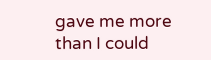gave me more than I could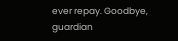ever repay. Goodbye, guardian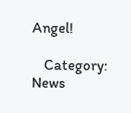Angel!

    Category: News